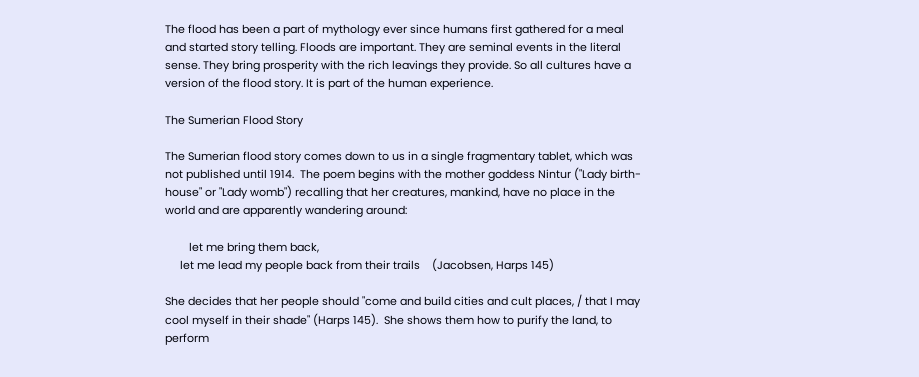The flood has been a part of mythology ever since humans first gathered for a meal and started story telling. Floods are important. They are seminal events in the literal sense. They bring prosperity with the rich leavings they provide. So all cultures have a version of the flood story. It is part of the human experience.

The Sumerian Flood Story

The Sumerian flood story comes down to us in a single fragmentary tablet, which was not published until 1914.  The poem begins with the mother goddess Nintur ("Lady birth-house" or "Lady womb") recalling that her creatures, mankind, have no place in the world and are apparently wandering around:

        let me bring them back,
     let me lead my people back from their trails    (Jacobsen, Harps 145)

She decides that her people should "come and build cities and cult places, / that I may cool myself in their shade" (Harps 145).  She shows them how to purify the land, to perform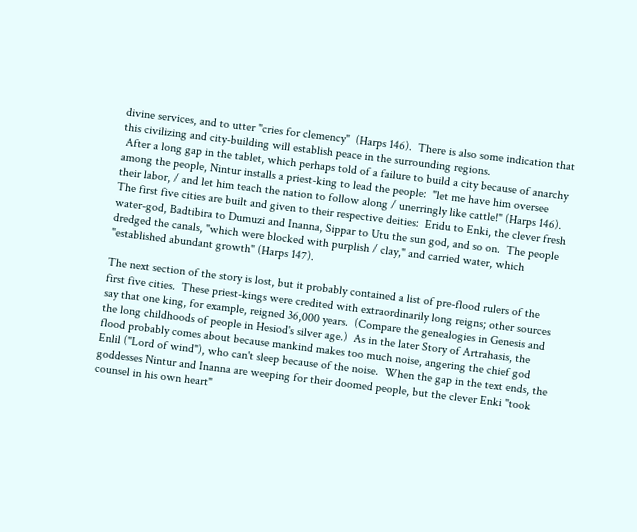divine services, and to utter "cries for clemency"  (Harps 146).  There is also some indication that this civilizing and city-building will establish peace in the surrounding regions.
 After a long gap in the tablet, which perhaps told of a failure to build a city because of anarchy among the people, Nintur installs a priest-king to lead the people:  "let me have him oversee their labor, / and let him teach the nation to follow along / unerringly like cattle!" (Harps 146).  The first five cities are built and given to their respective deities:  Eridu to Enki, the clever fresh water-god, Badtibira to Dumuzi and Inanna, Sippar to Utu the sun god, and so on.  The people dredged the canals, "which were blocked with purplish / clay," and carried water, which "established abundant growth" (Harps 147).

The next section of the story is lost, but it probably contained a list of pre-flood rulers of the first five cities.  These priest-kings were credited with extraordinarily long reigns; other sources say that one king, for example, reigned 36,000 years.  (Compare the genealogies in Genesis and the long childhoods of people in Hesiod's silver age.)  As in the later Story of Artrahasis, the flood probably comes about because mankind makes too much noise, angering the chief god Enlil ("Lord of wind"), who can't sleep because of the noise.  When the gap in the text ends, the goddesses Nintur and Inanna are weeping for their doomed people, but the clever Enki "took counsel in his own heart"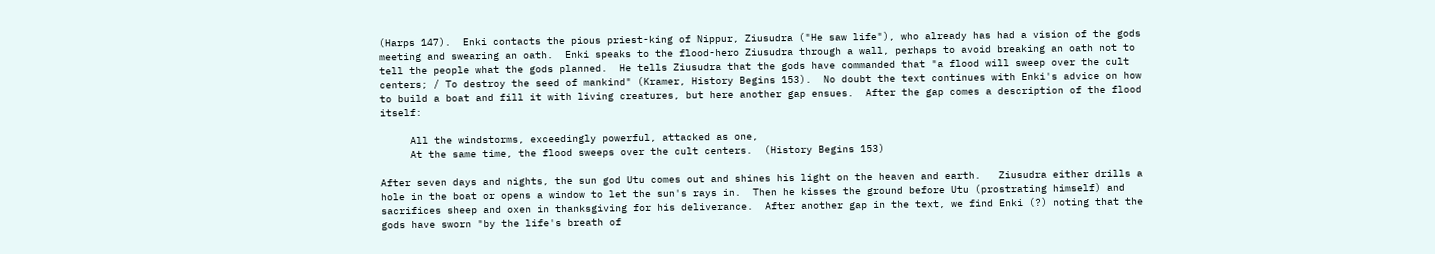(Harps 147).  Enki contacts the pious priest-king of Nippur, Ziusudra ("He saw life"), who already has had a vision of the gods meeting and swearing an oath.  Enki speaks to the flood-hero Ziusudra through a wall, perhaps to avoid breaking an oath not to tell the people what the gods planned.  He tells Ziusudra that the gods have commanded that "a flood will sweep over the cult centers; / To destroy the seed of mankind" (Kramer, History Begins 153).  No doubt the text continues with Enki's advice on how to build a boat and fill it with living creatures, but here another gap ensues.  After the gap comes a description of the flood itself:

     All the windstorms, exceedingly powerful, attacked as one,
     At the same time, the flood sweeps over the cult centers.  (History Begins 153)

After seven days and nights, the sun god Utu comes out and shines his light on the heaven and earth.   Ziusudra either drills a hole in the boat or opens a window to let the sun's rays in.  Then he kisses the ground before Utu (prostrating himself) and sacrifices sheep and oxen in thanksgiving for his deliverance.  After another gap in the text, we find Enki (?) noting that the gods have sworn "by the life's breath of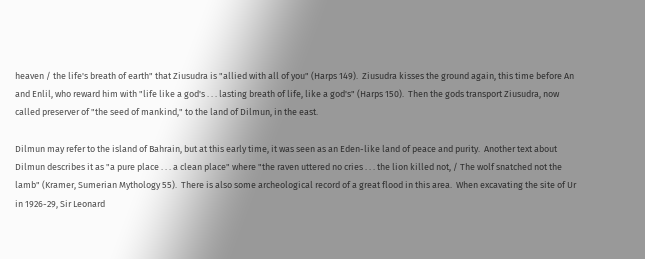heaven / the life's breath of earth" that Ziusudra is "allied with all of you" (Harps 149).  Ziusudra kisses the ground again, this time before An and Enlil, who reward him with "life like a god's . . . lasting breath of life, like a god's" (Harps 150).  Then the gods transport Ziusudra, now called preserver of "the seed of mankind," to the land of Dilmun, in the east.

Dilmun may refer to the island of Bahrain, but at this early time, it was seen as an Eden-like land of peace and purity.  Another text about Dilmun describes it as "a pure place . . . a clean place" where "the raven uttered no cries . . . the lion killed not, / The wolf snatched not the lamb" (Kramer, Sumerian Mythology 55).  There is also some archeological record of a great flood in this area.  When excavating the site of Ur in 1926-29, Sir Leonard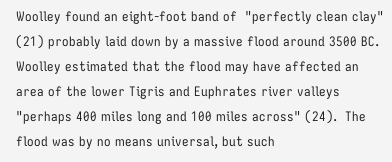Woolley found an eight-foot band of  "perfectly clean clay" (21) probably laid down by a massive flood around 3500 BC.  Woolley estimated that the flood may have affected an area of the lower Tigris and Euphrates river valleys "perhaps 400 miles long and 100 miles across" (24).  The flood was by no means universal, but such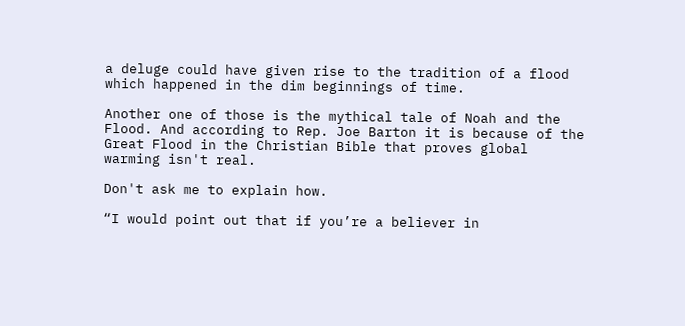a deluge could have given rise to the tradition of a flood which happened in the dim beginnings of time.

Another one of those is the mythical tale of Noah and the Flood. And according to Rep. Joe Barton it is because of the Great Flood in the Christian Bible that proves global warming isn't real.

Don't ask me to explain how.

“I would point out that if you’re a believer in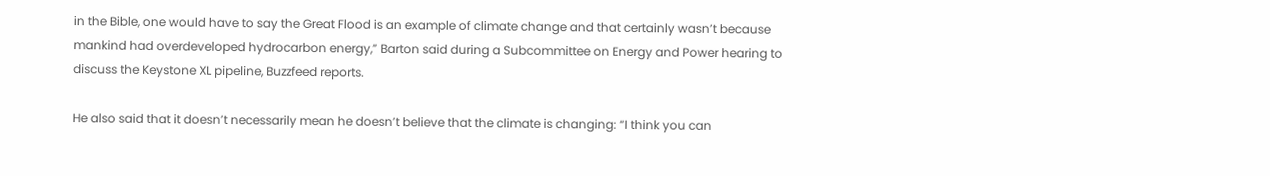in the Bible, one would have to say the Great Flood is an example of climate change and that certainly wasn’t because mankind had overdeveloped hydrocarbon energy,” Barton said during a Subcommittee on Energy and Power hearing to discuss the Keystone XL pipeline, Buzzfeed reports.

He also said that it doesn’t necessarily mean he doesn’t believe that the climate is changing: “I think you can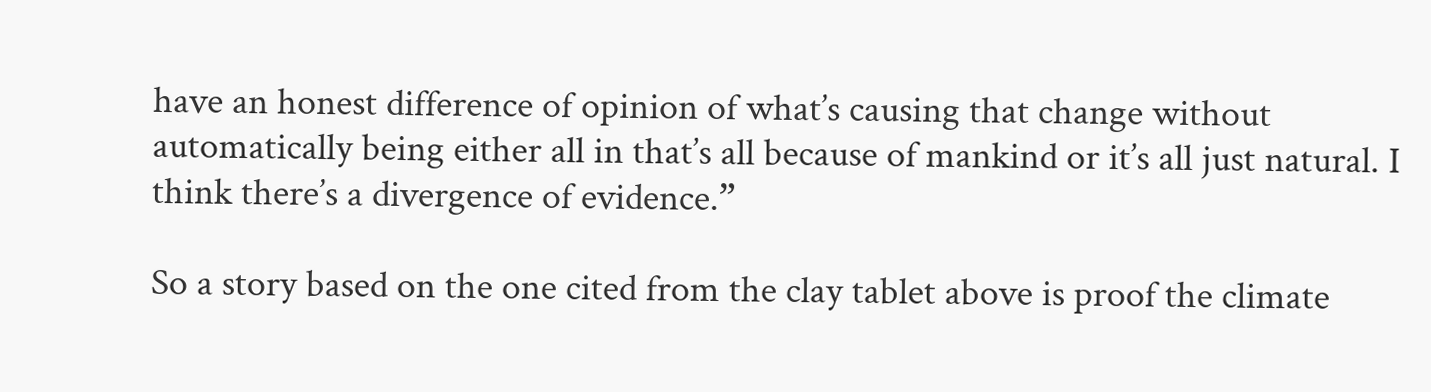have an honest difference of opinion of what’s causing that change without automatically being either all in that’s all because of mankind or it’s all just natural. I think there’s a divergence of evidence.”

So a story based on the one cited from the clay tablet above is proof the climate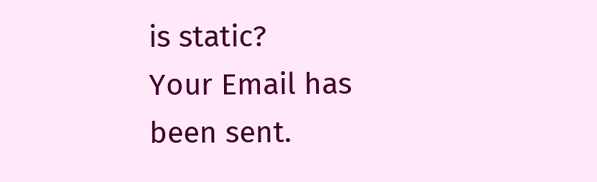is static?
Your Email has been sent.